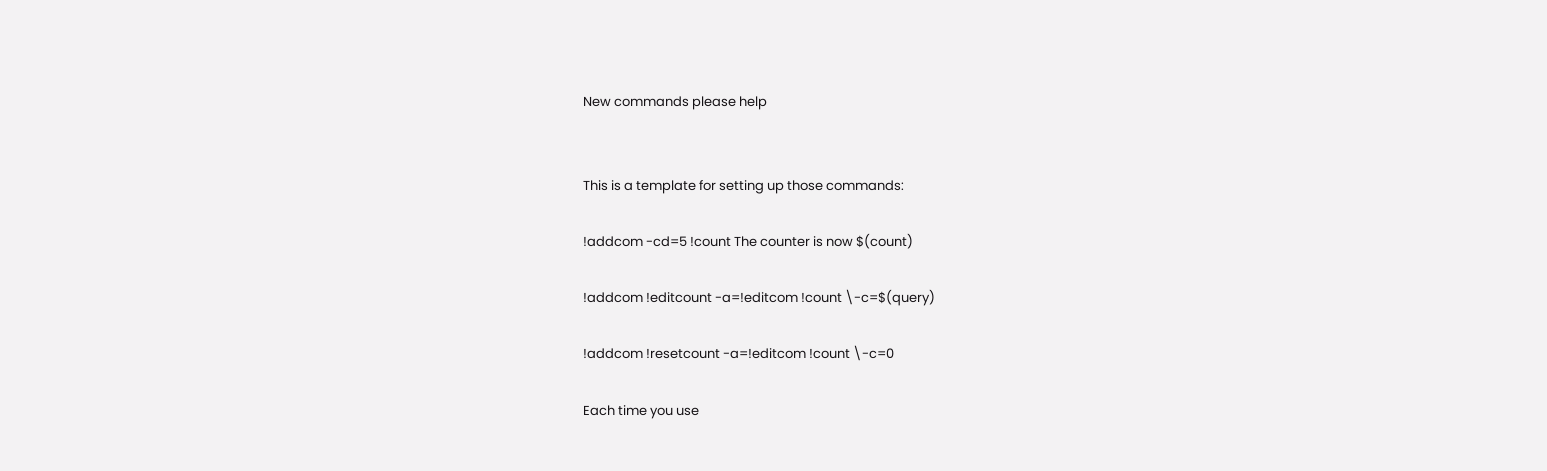New commands please help


This is a template for setting up those commands:

!addcom -cd=5 !count The counter is now $(count)

!addcom !editcount -a=!editcom !count \-c=$(query)

!addcom !resetcount -a=!editcom !count \-c=0

Each time you use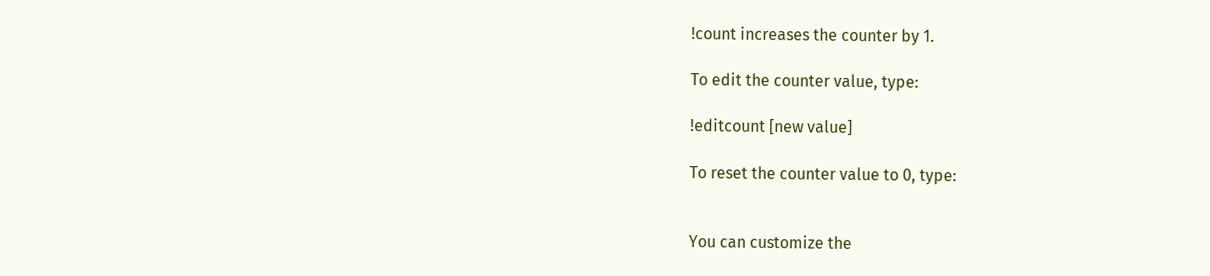!count increases the counter by 1.

To edit the counter value, type:

!editcount [new value]

To reset the counter value to 0, type:


You can customize the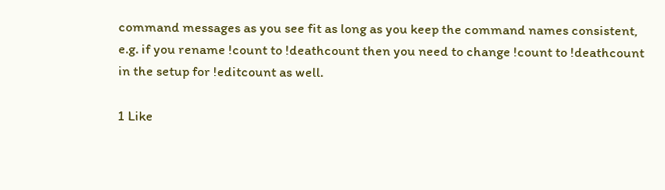command messages as you see fit as long as you keep the command names consistent, e.g. if you rename !count to !deathcount then you need to change !count to !deathcount in the setup for !editcount as well.

1 Like